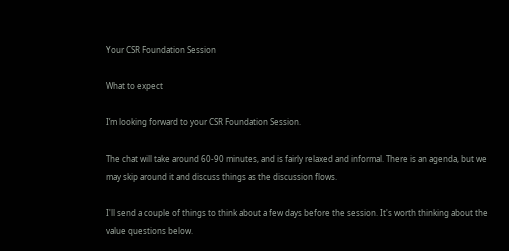Your CSR Foundation Session

What to expect

I’m looking forward to your CSR Foundation Session.

The chat will take around 60-90 minutes, and is fairly relaxed and informal. There is an agenda, but we may skip around it and discuss things as the discussion flows.

I'll send a couple of things to think about a few days before the session. It's worth thinking about the value questions below.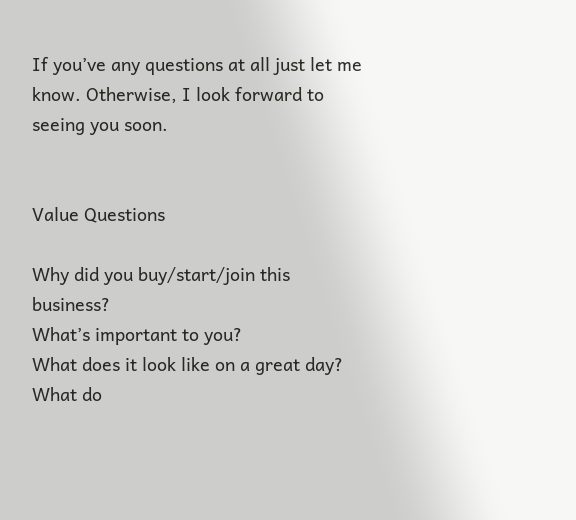If you’ve any questions at all just let me know. Otherwise, I look forward to seeing you soon.


Value Questions

Why did you buy/start/join this business?
What’s important to you?
What does it look like on a great day?
What do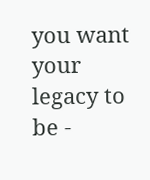you want your legacy to be -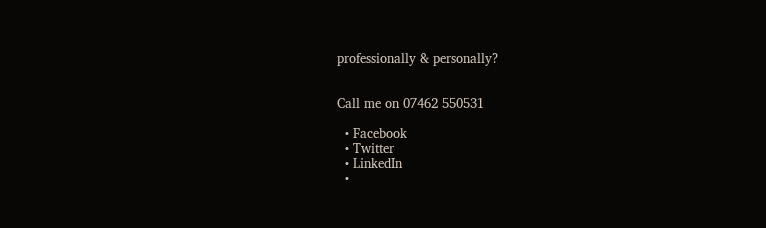professionally & personally?


Call me on 07462 550531

  • Facebook
  • Twitter
  • LinkedIn
  •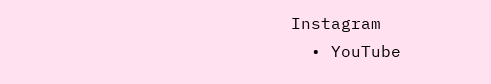Instagram
  • YouTube